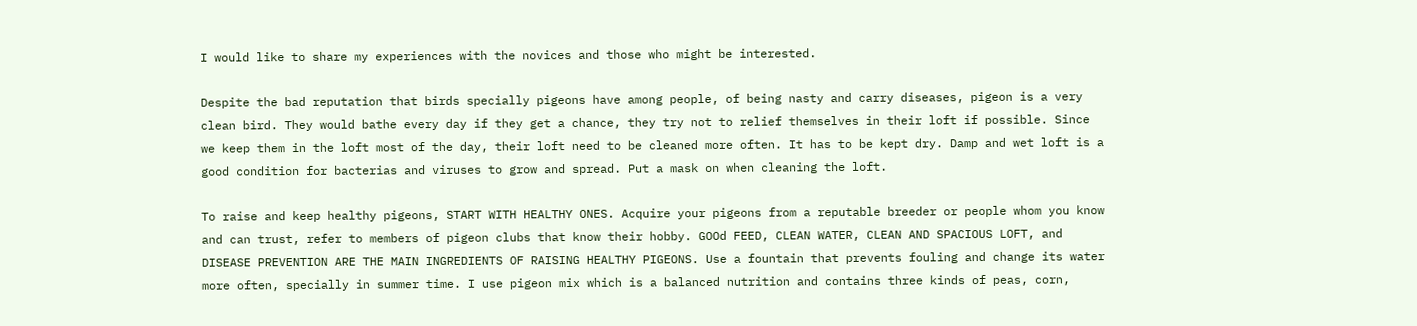I would like to share my experiences with the novices and those who might be interested.

Despite the bad reputation that birds specially pigeons have among people, of being nasty and carry diseases, pigeon is a very clean bird. They would bathe every day if they get a chance, they try not to relief themselves in their loft if possible. Since we keep them in the loft most of the day, their loft need to be cleaned more often. It has to be kept dry. Damp and wet loft is a good condition for bacterias and viruses to grow and spread. Put a mask on when cleaning the loft.

To raise and keep healthy pigeons, START WITH HEALTHY ONES. Acquire your pigeons from a reputable breeder or people whom you know and can trust, refer to members of pigeon clubs that know their hobby. GOOd FEED, CLEAN WATER, CLEAN AND SPACIOUS LOFT, and DISEASE PREVENTION ARE THE MAIN INGREDIENTS OF RAISING HEALTHY PIGEONS. Use a fountain that prevents fouling and change its water more often, specially in summer time. I use pigeon mix which is a balanced nutrition and contains three kinds of peas, corn,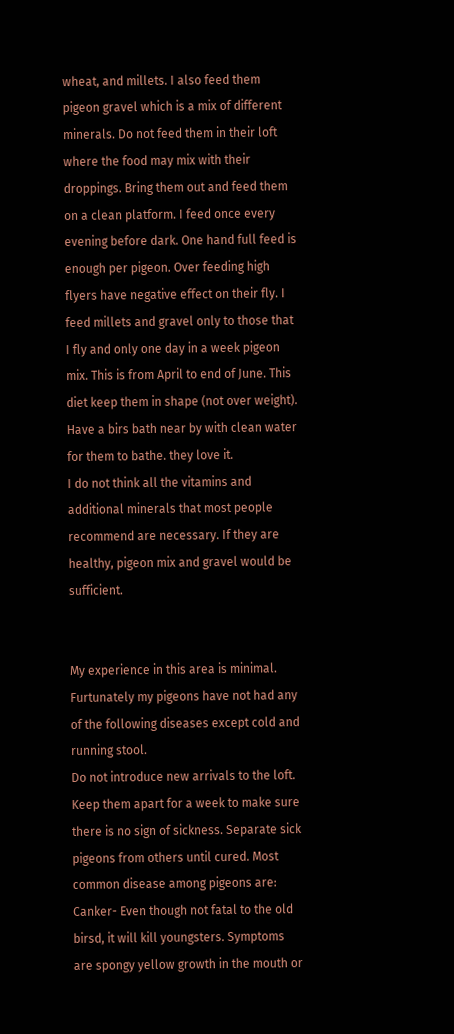wheat, and millets. I also feed them pigeon gravel which is a mix of different minerals. Do not feed them in their loft where the food may mix with their droppings. Bring them out and feed them on a clean platform. I feed once every evening before dark. One hand full feed is enough per pigeon. Over feeding high flyers have negative effect on their fly. I feed millets and gravel only to those that I fly and only one day in a week pigeon mix. This is from April to end of June. This diet keep them in shape (not over weight). Have a birs bath near by with clean water for them to bathe. they love it.
I do not think all the vitamins and additional minerals that most people recommend are necessary. If they are healthy, pigeon mix and gravel would be sufficient.


My experience in this area is minimal. Furtunately my pigeons have not had any of the following diseases except cold and running stool.
Do not introduce new arrivals to the loft. Keep them apart for a week to make sure there is no sign of sickness. Separate sick pigeons from others until cured. Most common disease among pigeons are:
Canker- Even though not fatal to the old birsd, it will kill youngsters. Symptoms are spongy yellow growth in the mouth or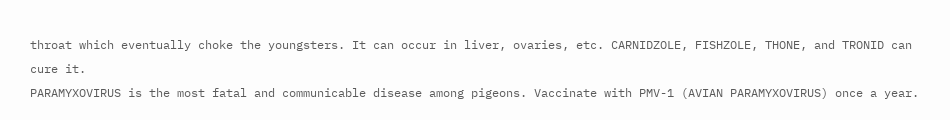throat which eventually choke the youngsters. It can occur in liver, ovaries, etc. CARNIDZOLE, FISHZOLE, THONE, and TRONID can cure it.
PARAMYXOVIRUS is the most fatal and communicable disease among pigeons. Vaccinate with PMV-1 (AVIAN PARAMYXOVIRUS) once a year.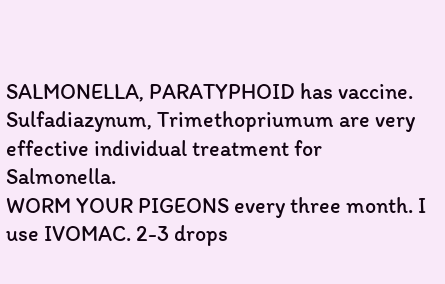SALMONELLA, PARATYPHOID has vaccine. Sulfadiazynum, Trimethopriumum are very effective individual treatment for Salmonella.
WORM YOUR PIGEONS every three month. I use IVOMAC. 2-3 drops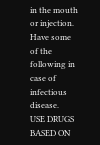in the mouth or injection.
Have some of the following in case of infectious disease.
USE DRUGS BASED ON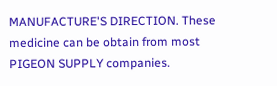MANUFACTURE'S DIRECTION. These medicine can be obtain from most PIGEON SUPPLY companies.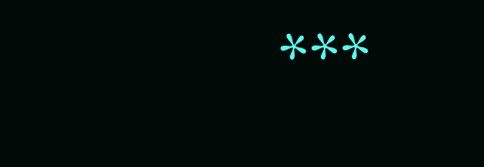***